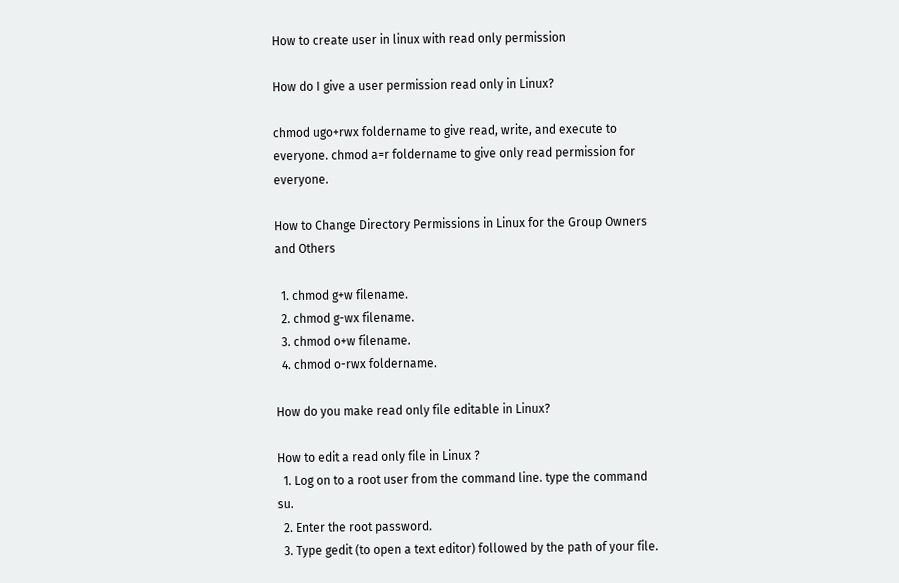How to create user in linux with read only permission

How do I give a user permission read only in Linux?

chmod ugo+rwx foldername to give read, write, and execute to everyone. chmod a=r foldername to give only read permission for everyone.

How to Change Directory Permissions in Linux for the Group Owners and Others

  1. chmod g+w filename.
  2. chmod g-wx filename.
  3. chmod o+w filename.
  4. chmod o-rwx foldername.

How do you make read only file editable in Linux?

How to edit a read only file in Linux ?
  1. Log on to a root user from the command line. type the command su.
  2. Enter the root password.
  3. Type gedit (to open a text editor) followed by the path of your file.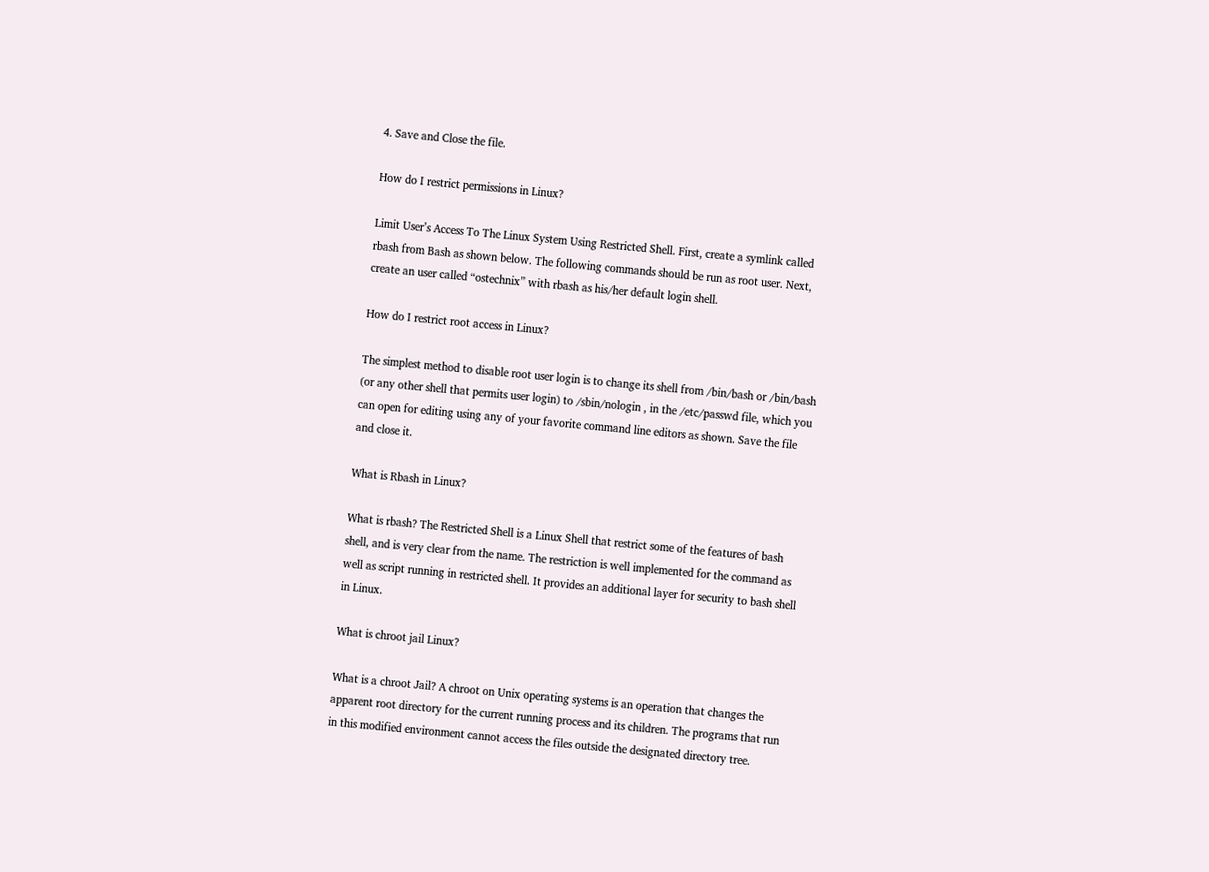4. Save and Close the file.

How do I restrict permissions in Linux?

Limit User’s Access To The Linux System Using Restricted Shell. First, create a symlink called rbash from Bash as shown below. The following commands should be run as root user. Next, create an user called “ostechnix” with rbash as his/her default login shell.

How do I restrict root access in Linux?

The simplest method to disable root user login is to change its shell from /bin/bash or /bin/bash (or any other shell that permits user login) to /sbin/nologin , in the /etc/passwd file, which you can open for editing using any of your favorite command line editors as shown. Save the file and close it.

What is Rbash in Linux?

What is rbash? The Restricted Shell is a Linux Shell that restrict some of the features of bash shell, and is very clear from the name. The restriction is well implemented for the command as well as script running in restricted shell. It provides an additional layer for security to bash shell in Linux.

What is chroot jail Linux?

What is a chroot Jail? A chroot on Unix operating systems is an operation that changes the apparent root directory for the current running process and its children. The programs that run in this modified environment cannot access the files outside the designated directory tree.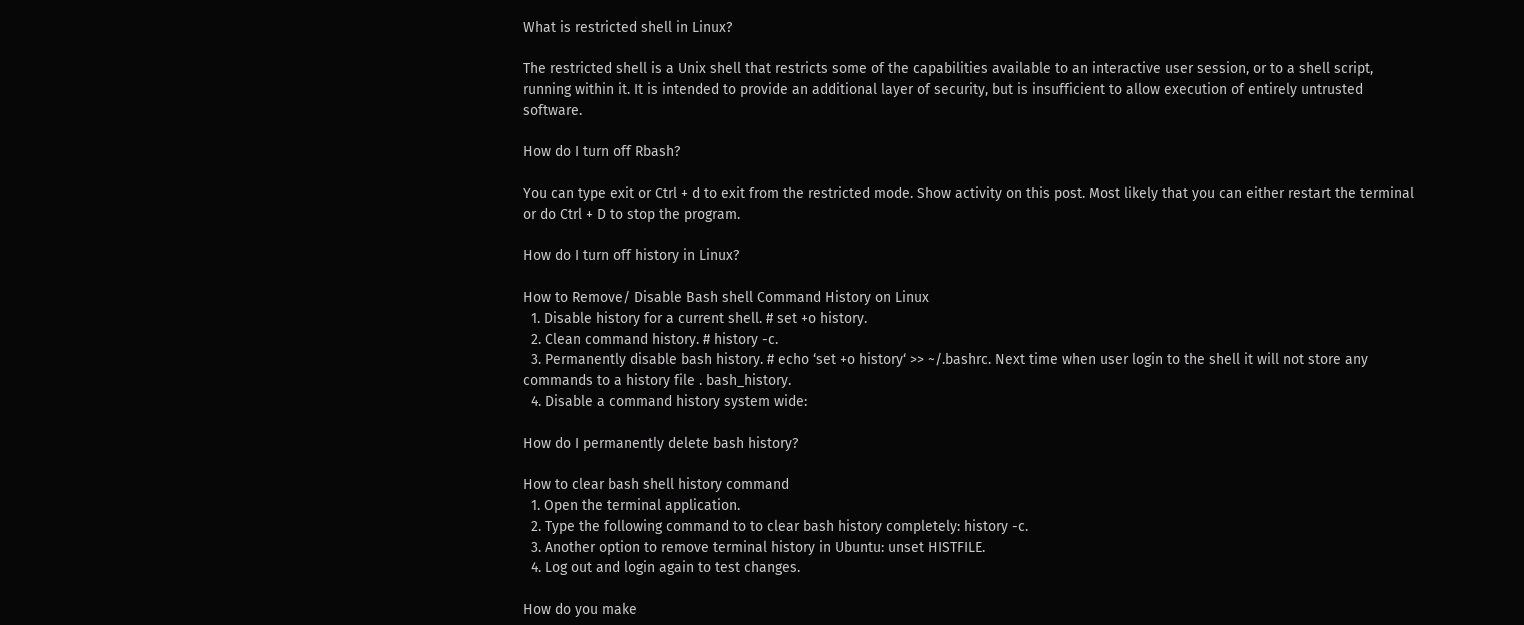What is restricted shell in Linux?

The restricted shell is a Unix shell that restricts some of the capabilities available to an interactive user session, or to a shell script, running within it. It is intended to provide an additional layer of security, but is insufficient to allow execution of entirely untrusted software.

How do I turn off Rbash?

You can type exit or Ctrl + d to exit from the restricted mode. Show activity on this post. Most likely that you can either restart the terminal or do Ctrl + D to stop the program.

How do I turn off history in Linux?

How to Remove/ Disable Bash shell Command History on Linux
  1. Disable history for a current shell. # set +o history.
  2. Clean command history. # history -c.
  3. Permanently disable bash history. # echo ‘set +o history‘ >> ~/.bashrc. Next time when user login to the shell it will not store any commands to a history file . bash_history.
  4. Disable a command history system wide:

How do I permanently delete bash history?

How to clear bash shell history command
  1. Open the terminal application.
  2. Type the following command to to clear bash history completely: history -c.
  3. Another option to remove terminal history in Ubuntu: unset HISTFILE.
  4. Log out and login again to test changes.

How do you make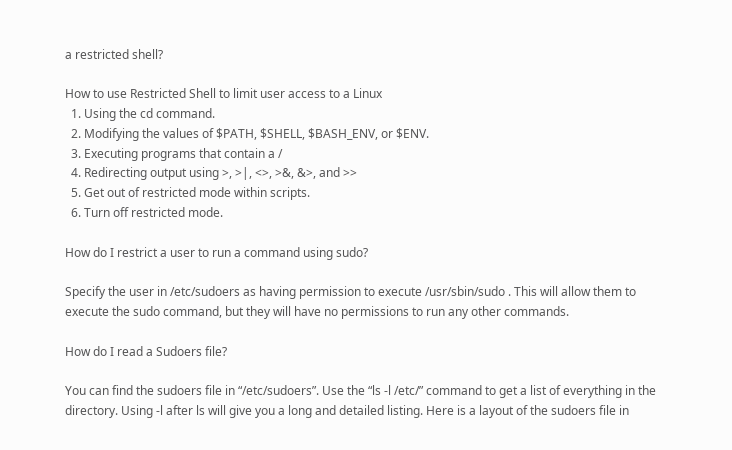a restricted shell?

How to use Restricted Shell to limit user access to a Linux
  1. Using the cd command.
  2. Modifying the values of $PATH, $SHELL, $BASH_ENV, or $ENV.
  3. Executing programs that contain a /
  4. Redirecting output using >, >|, <>, >&, &>, and >>
  5. Get out of restricted mode within scripts.
  6. Turn off restricted mode.

How do I restrict a user to run a command using sudo?

Specify the user in /etc/sudoers as having permission to execute /usr/sbin/sudo . This will allow them to execute the sudo command, but they will have no permissions to run any other commands.

How do I read a Sudoers file?

You can find the sudoers file in “/etc/sudoers”. Use the “ls -l /etc/” command to get a list of everything in the directory. Using -l after ls will give you a long and detailed listing. Here is a layout of the sudoers file in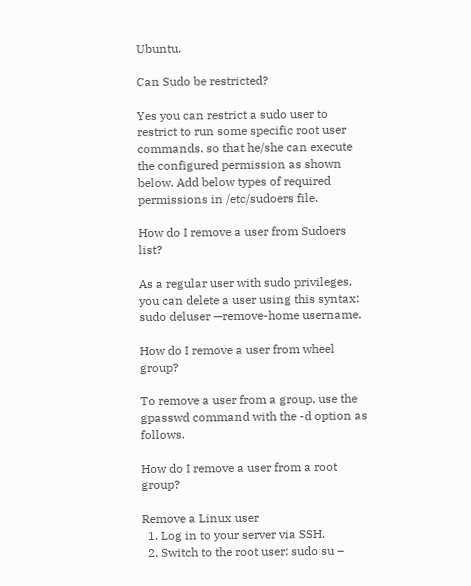Ubuntu.

Can Sudo be restricted?

Yes you can restrict a sudo user to restrict to run some specific root user commands. so that he/she can execute the configured permission as shown below. Add below types of required permissions in /etc/sudoers file.

How do I remove a user from Sudoers list?

As a regular user with sudo privileges, you can delete a user using this syntax: sudo deluser —remove-home username.

How do I remove a user from wheel group?

To remove a user from a group, use the gpasswd command with the -d option as follows.

How do I remove a user from a root group?

Remove a Linux user
  1. Log in to your server via SSH.
  2. Switch to the root user: sudo su –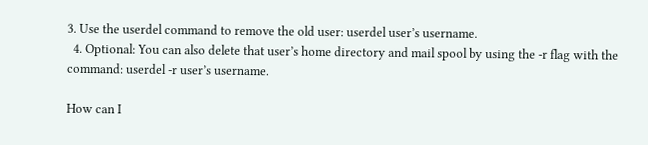3. Use the userdel command to remove the old user: userdel user’s username.
  4. Optional: You can also delete that user’s home directory and mail spool by using the -r flag with the command: userdel -r user’s username.

How can I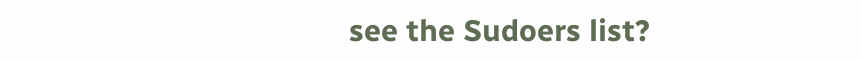see the Sudoers list?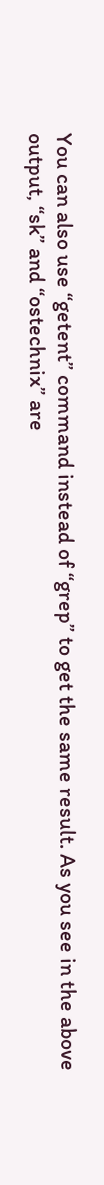You can also use “getent” command instead of “grep” to get the same result. As you see in the above output, “sk” and “ostechnix” are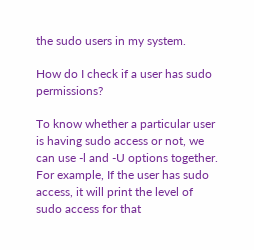the sudo users in my system.

How do I check if a user has sudo permissions?

To know whether a particular user is having sudo access or not, we can use -l and -U options together. For example, If the user has sudo access, it will print the level of sudo access for that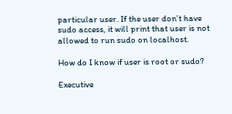particular user. If the user don’t have sudo access, it will print that user is not allowed to run sudo on localhost.

How do I know if user is root or sudo?

Executive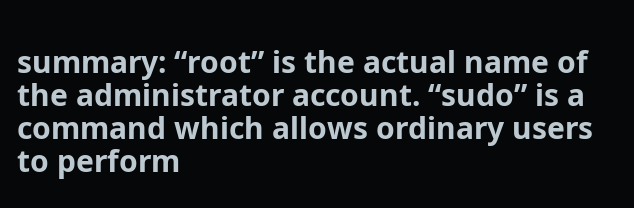summary: “root” is the actual name of the administrator account. “sudo” is a command which allows ordinary users to perform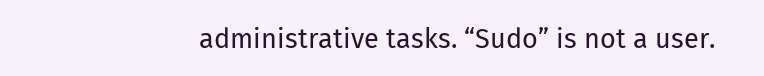administrative tasks. “Sudo” is not a user.